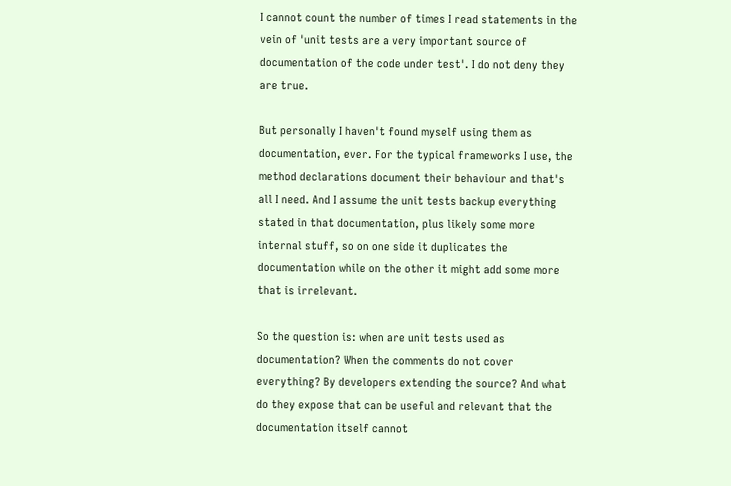I cannot count the number of times I read statements in the vein of 'unit tests are a very important source of documentation of the code under test'. I do not deny they are true.

But personally I haven't found myself using them as documentation, ever. For the typical frameworks I use, the method declarations document their behaviour and that's all I need. And I assume the unit tests backup everything stated in that documentation, plus likely some more internal stuff, so on one side it duplicates the documentation while on the other it might add some more that is irrelevant.

So the question is: when are unit tests used as documentation? When the comments do not cover everything? By developers extending the source? And what do they expose that can be useful and relevant that the documentation itself cannot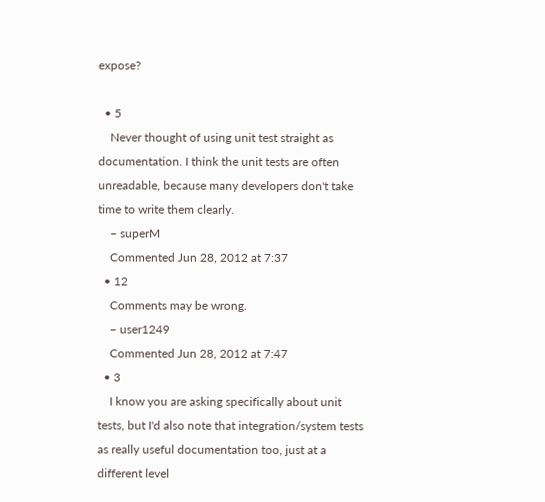expose?

  • 5
    Never thought of using unit test straight as documentation. I think the unit tests are often unreadable, because many developers don't take time to write them clearly.
    – superM
    Commented Jun 28, 2012 at 7:37
  • 12
    Comments may be wrong.
    – user1249
    Commented Jun 28, 2012 at 7:47
  • 3
    I know you are asking specifically about unit tests, but I'd also note that integration/system tests as really useful documentation too, just at a different level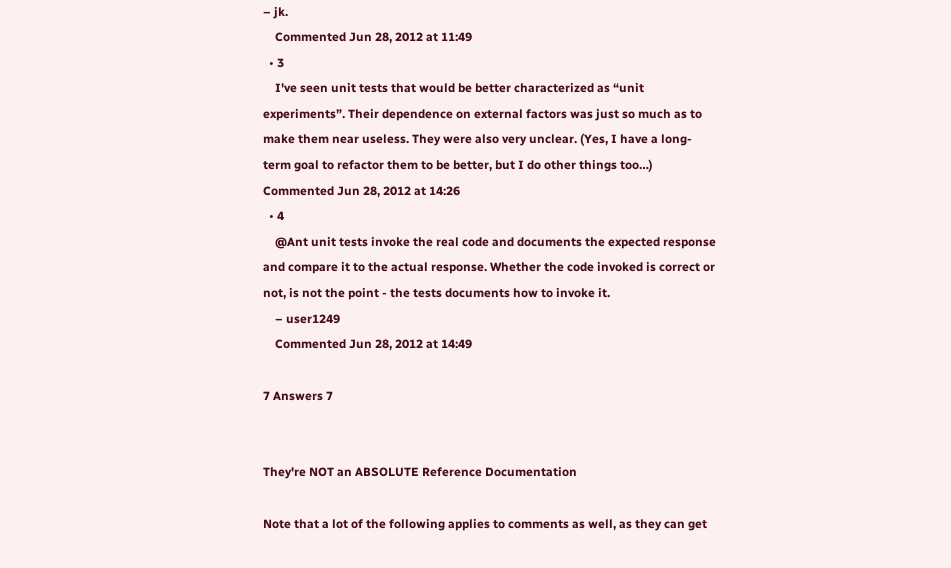– jk.
    Commented Jun 28, 2012 at 11:49
  • 3
    I've seen unit tests that would be better characterized as “unit experiments”. Their dependence on external factors was just so much as to make them near useless. They were also very unclear. (Yes, I have a long-term goal to refactor them to be better, but I do other things too…) Commented Jun 28, 2012 at 14:26
  • 4
    @Ant unit tests invoke the real code and documents the expected response and compare it to the actual response. Whether the code invoked is correct or not, is not the point - the tests documents how to invoke it.
    – user1249
    Commented Jun 28, 2012 at 14:49

7 Answers 7


They're NOT an ABSOLUTE Reference Documentation

Note that a lot of the following applies to comments as well, as they can get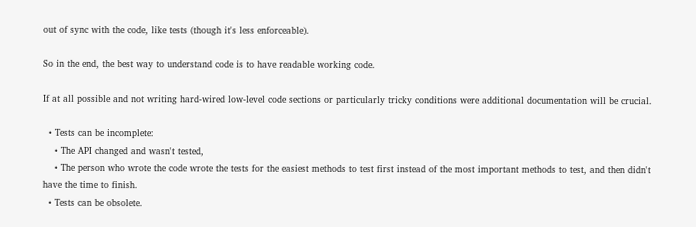out of sync with the code, like tests (though it's less enforceable).

So in the end, the best way to understand code is to have readable working code.

If at all possible and not writing hard-wired low-level code sections or particularly tricky conditions were additional documentation will be crucial.

  • Tests can be incomplete:
    • The API changed and wasn't tested,
    • The person who wrote the code wrote the tests for the easiest methods to test first instead of the most important methods to test, and then didn't have the time to finish.
  • Tests can be obsolete.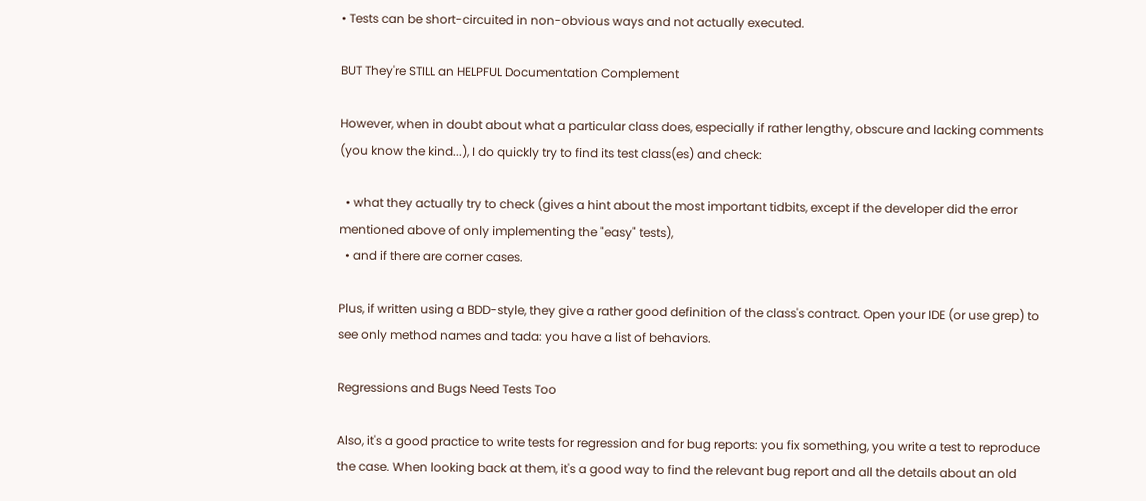• Tests can be short-circuited in non-obvious ways and not actually executed.

BUT They're STILL an HELPFUL Documentation Complement

However, when in doubt about what a particular class does, especially if rather lengthy, obscure and lacking comments (you know the kind...), I do quickly try to find its test class(es) and check:

  • what they actually try to check (gives a hint about the most important tidbits, except if the developer did the error mentioned above of only implementing the "easy" tests),
  • and if there are corner cases.

Plus, if written using a BDD-style, they give a rather good definition of the class's contract. Open your IDE (or use grep) to see only method names and tada: you have a list of behaviors.

Regressions and Bugs Need Tests Too

Also, it's a good practice to write tests for regression and for bug reports: you fix something, you write a test to reproduce the case. When looking back at them, it's a good way to find the relevant bug report and all the details about an old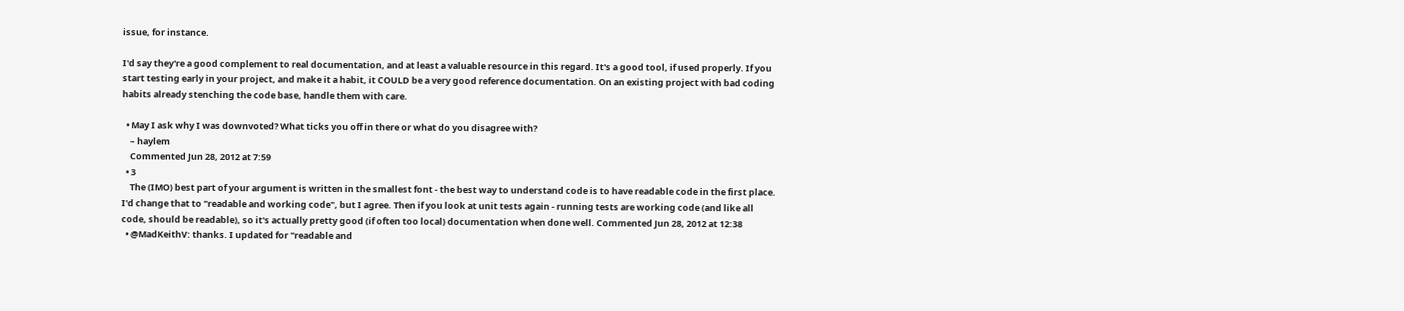issue, for instance.

I'd say they're a good complement to real documentation, and at least a valuable resource in this regard. It's a good tool, if used properly. If you start testing early in your project, and make it a habit, it COULD be a very good reference documentation. On an existing project with bad coding habits already stenching the code base, handle them with care.

  • May I ask why I was downvoted? What ticks you off in there or what do you disagree with?
    – haylem
    Commented Jun 28, 2012 at 7:59
  • 3
    The (IMO) best part of your argument is written in the smallest font - the best way to understand code is to have readable code in the first place. I'd change that to "readable and working code", but I agree. Then if you look at unit tests again - running tests are working code (and like all code, should be readable), so it's actually pretty good (if often too local) documentation when done well. Commented Jun 28, 2012 at 12:38
  • @MadKeithV: thanks. I updated for "readable and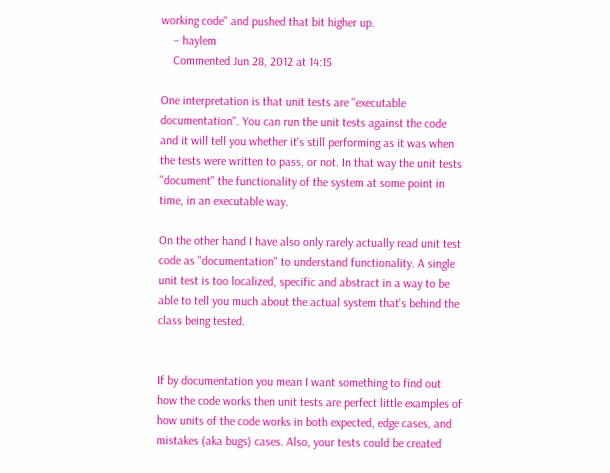working code" and pushed that bit higher up.
    – haylem
    Commented Jun 28, 2012 at 14:15

One interpretation is that unit tests are "executable documentation". You can run the unit tests against the code and it will tell you whether it's still performing as it was when the tests were written to pass, or not. In that way the unit tests "document" the functionality of the system at some point in time, in an executable way.

On the other hand I have also only rarely actually read unit test code as "documentation" to understand functionality. A single unit test is too localized, specific and abstract in a way to be able to tell you much about the actual system that's behind the class being tested.


If by documentation you mean I want something to find out how the code works then unit tests are perfect little examples of how units of the code works in both expected, edge cases, and mistakes (aka bugs) cases. Also, your tests could be created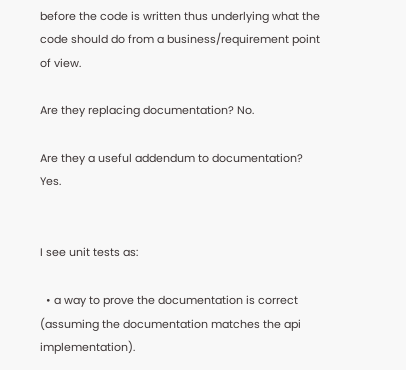before the code is written thus underlying what the code should do from a business/requirement point of view.

Are they replacing documentation? No.

Are they a useful addendum to documentation? Yes.


I see unit tests as:

  • a way to prove the documentation is correct (assuming the documentation matches the api implementation).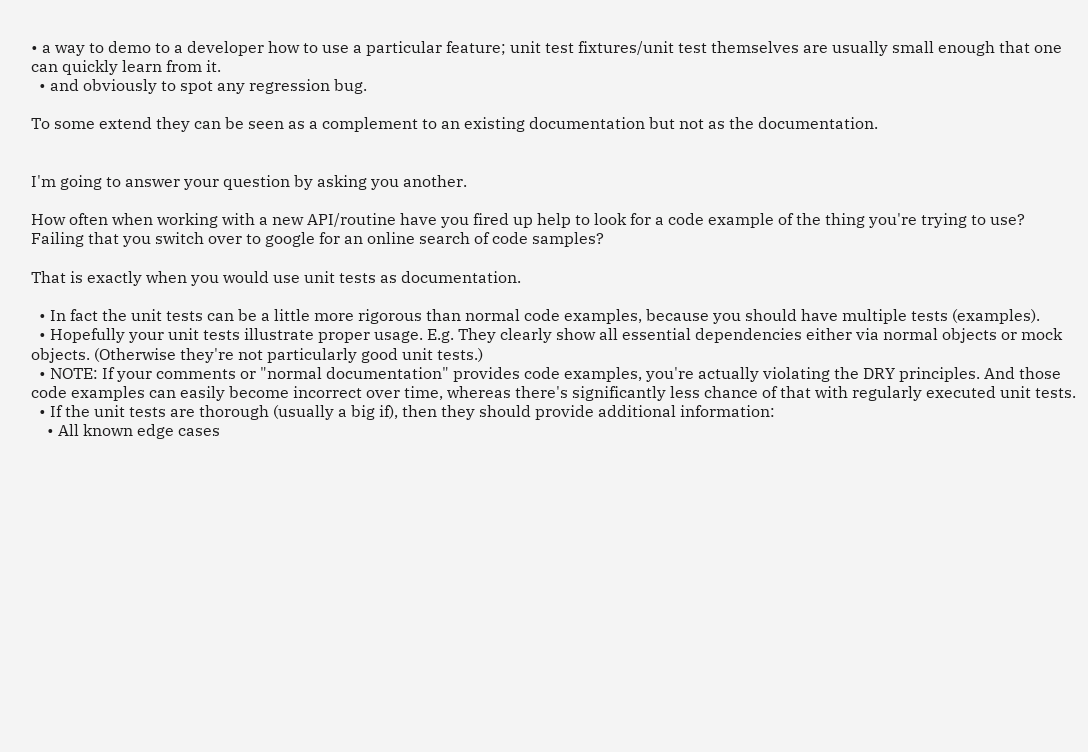• a way to demo to a developer how to use a particular feature; unit test fixtures/unit test themselves are usually small enough that one can quickly learn from it.
  • and obviously to spot any regression bug.

To some extend they can be seen as a complement to an existing documentation but not as the documentation.


I'm going to answer your question by asking you another.

How often when working with a new API/routine have you fired up help to look for a code example of the thing you're trying to use? Failing that you switch over to google for an online search of code samples?

That is exactly when you would use unit tests as documentation.

  • In fact the unit tests can be a little more rigorous than normal code examples, because you should have multiple tests (examples).
  • Hopefully your unit tests illustrate proper usage. E.g. They clearly show all essential dependencies either via normal objects or mock objects. (Otherwise they're not particularly good unit tests.)
  • NOTE: If your comments or "normal documentation" provides code examples, you're actually violating the DRY principles. And those code examples can easily become incorrect over time, whereas there's significantly less chance of that with regularly executed unit tests.
  • If the unit tests are thorough (usually a big if), then they should provide additional information:
    • All known edge cases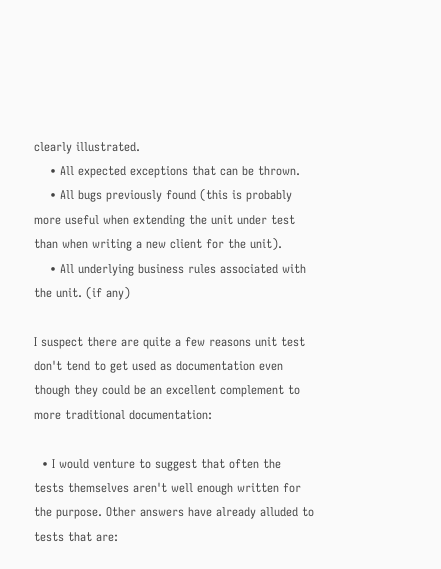clearly illustrated.
    • All expected exceptions that can be thrown.
    • All bugs previously found (this is probably more useful when extending the unit under test than when writing a new client for the unit).
    • All underlying business rules associated with the unit. (if any)

I suspect there are quite a few reasons unit test don't tend to get used as documentation even though they could be an excellent complement to more traditional documentation:

  • I would venture to suggest that often the tests themselves aren't well enough written for the purpose. Other answers have already alluded to tests that are: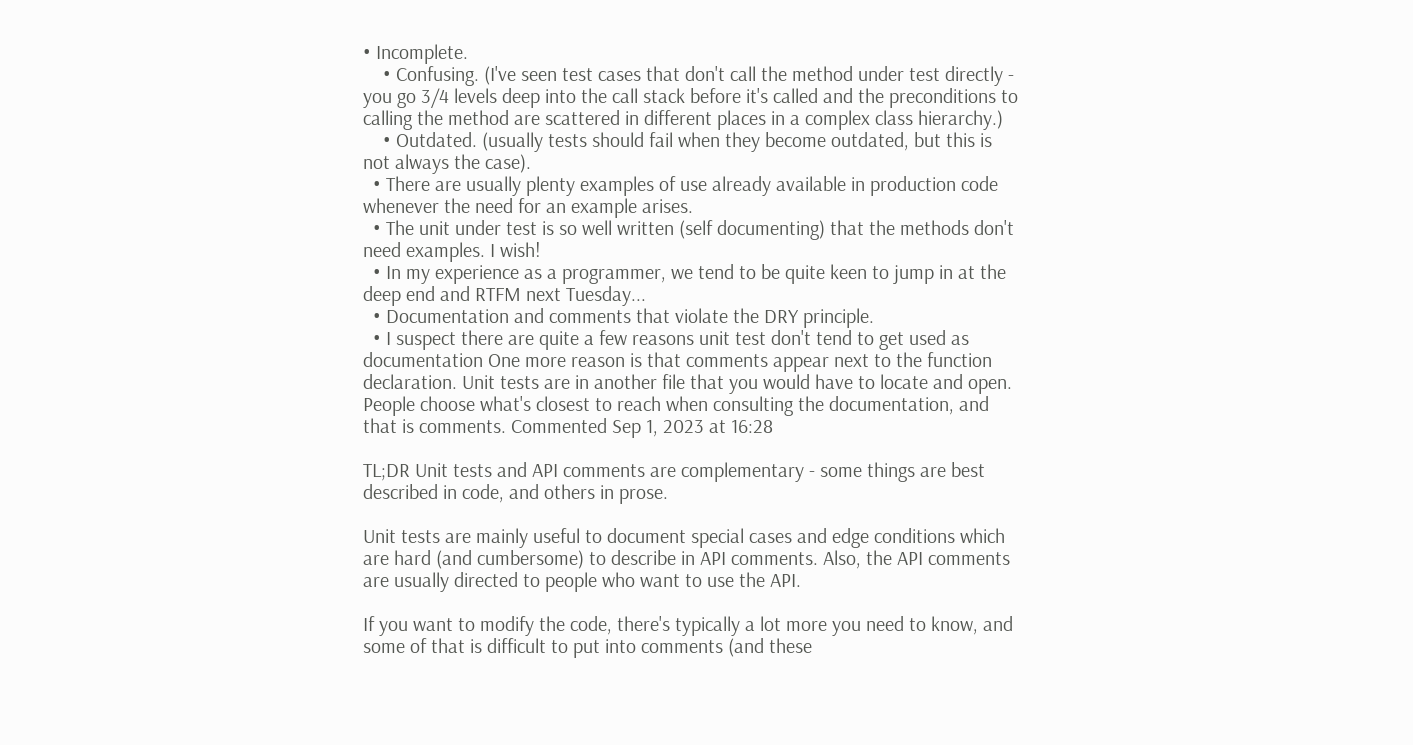• Incomplete.
    • Confusing. (I've seen test cases that don't call the method under test directly - you go 3/4 levels deep into the call stack before it's called and the preconditions to calling the method are scattered in different places in a complex class hierarchy.)
    • Outdated. (usually tests should fail when they become outdated, but this is not always the case).
  • There are usually plenty examples of use already available in production code whenever the need for an example arises.
  • The unit under test is so well written (self documenting) that the methods don't need examples. I wish!
  • In my experience as a programmer, we tend to be quite keen to jump in at the deep end and RTFM next Tuesday...
  • Documentation and comments that violate the DRY principle.
  • I suspect there are quite a few reasons unit test don't tend to get used as documentation One more reason is that comments appear next to the function declaration. Unit tests are in another file that you would have to locate and open. People choose what's closest to reach when consulting the documentation, and that is comments. Commented Sep 1, 2023 at 16:28

TL;DR Unit tests and API comments are complementary - some things are best described in code, and others in prose.

Unit tests are mainly useful to document special cases and edge conditions which are hard (and cumbersome) to describe in API comments. Also, the API comments are usually directed to people who want to use the API.

If you want to modify the code, there's typically a lot more you need to know, and some of that is difficult to put into comments (and these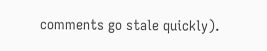comments go stale quickly).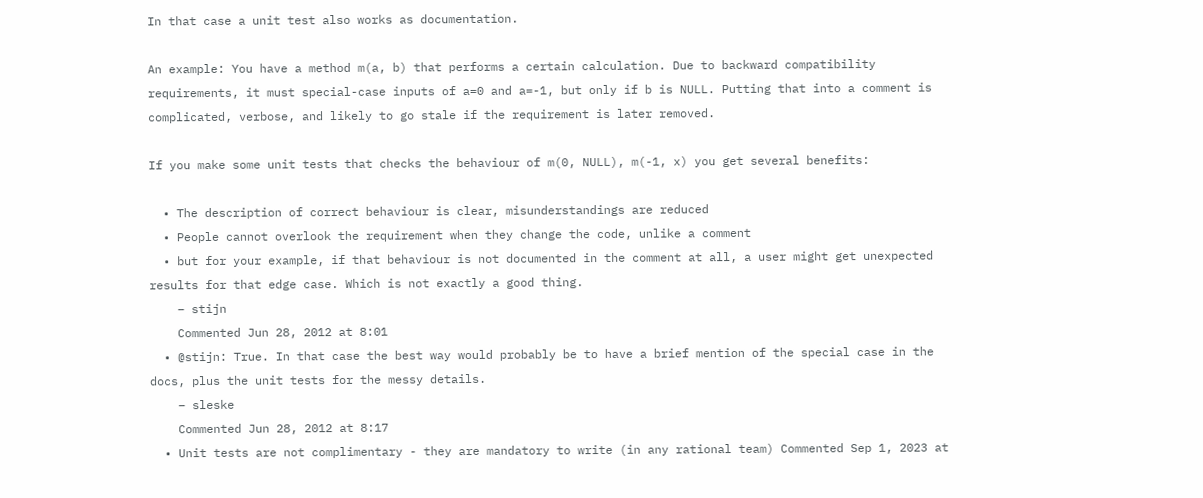In that case a unit test also works as documentation.

An example: You have a method m(a, b) that performs a certain calculation. Due to backward compatibility requirements, it must special-case inputs of a=0 and a=-1, but only if b is NULL. Putting that into a comment is complicated, verbose, and likely to go stale if the requirement is later removed.

If you make some unit tests that checks the behaviour of m(0, NULL), m(-1, x) you get several benefits:

  • The description of correct behaviour is clear, misunderstandings are reduced
  • People cannot overlook the requirement when they change the code, unlike a comment
  • but for your example, if that behaviour is not documented in the comment at all, a user might get unexpected results for that edge case. Which is not exactly a good thing.
    – stijn
    Commented Jun 28, 2012 at 8:01
  • @stijn: True. In that case the best way would probably be to have a brief mention of the special case in the docs, plus the unit tests for the messy details.
    – sleske
    Commented Jun 28, 2012 at 8:17
  • Unit tests are not complimentary - they are mandatory to write (in any rational team) Commented Sep 1, 2023 at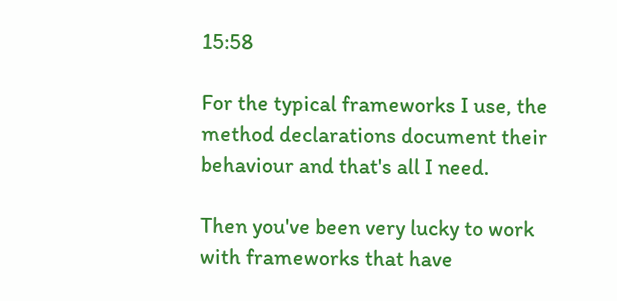15:58

For the typical frameworks I use, the method declarations document their behaviour and that's all I need.

Then you've been very lucky to work with frameworks that have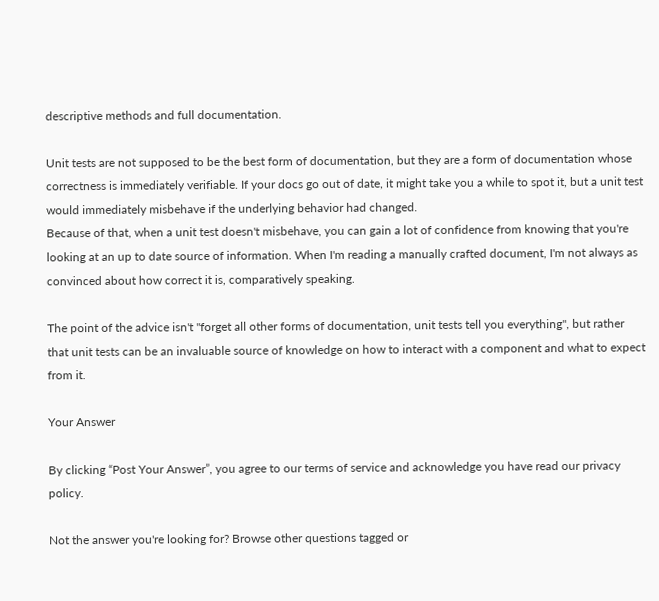descriptive methods and full documentation.

Unit tests are not supposed to be the best form of documentation, but they are a form of documentation whose correctness is immediately verifiable. If your docs go out of date, it might take you a while to spot it, but a unit test would immediately misbehave if the underlying behavior had changed.
Because of that, when a unit test doesn't misbehave, you can gain a lot of confidence from knowing that you're looking at an up to date source of information. When I'm reading a manually crafted document, I'm not always as convinced about how correct it is, comparatively speaking.

The point of the advice isn't "forget all other forms of documentation, unit tests tell you everything", but rather that unit tests can be an invaluable source of knowledge on how to interact with a component and what to expect from it.

Your Answer

By clicking “Post Your Answer”, you agree to our terms of service and acknowledge you have read our privacy policy.

Not the answer you're looking for? Browse other questions tagged or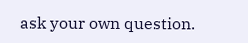ask your own question.